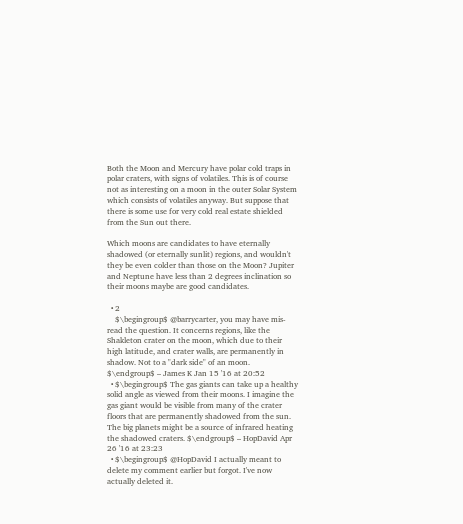Both the Moon and Mercury have polar cold traps in polar craters, with signs of volatiles. This is of course not as interesting on a moon in the outer Solar System which consists of volatiles anyway. But suppose that there is some use for very cold real estate shielded from the Sun out there.

Which moons are candidates to have eternally shadowed (or eternally sunlit) regions, and wouldn't they be even colder than those on the Moon? Jupiter and Neptune have less than 2 degrees inclination so their moons maybe are good candidates.

  • 2
    $\begingroup$ @barrycarter, you may have mis-read the question. It concerns regions, like the Shakleton crater on the moon, which due to their high latitude, and crater walls, are permanently in shadow. Not to a "dark side" of an moon. $\endgroup$ – James K Jan 15 '16 at 20:52
  • $\begingroup$ The gas giants can take up a healthy solid angle as viewed from their moons. I imagine the gas giant would be visible from many of the crater floors that are permanently shadowed from the sun. The big planets might be a source of infrared heating the shadowed craters. $\endgroup$ – HopDavid Apr 26 '16 at 23:23
  • $\begingroup$ @HopDavid I actually meant to delete my comment earlier but forgot. I've now actually deleted it.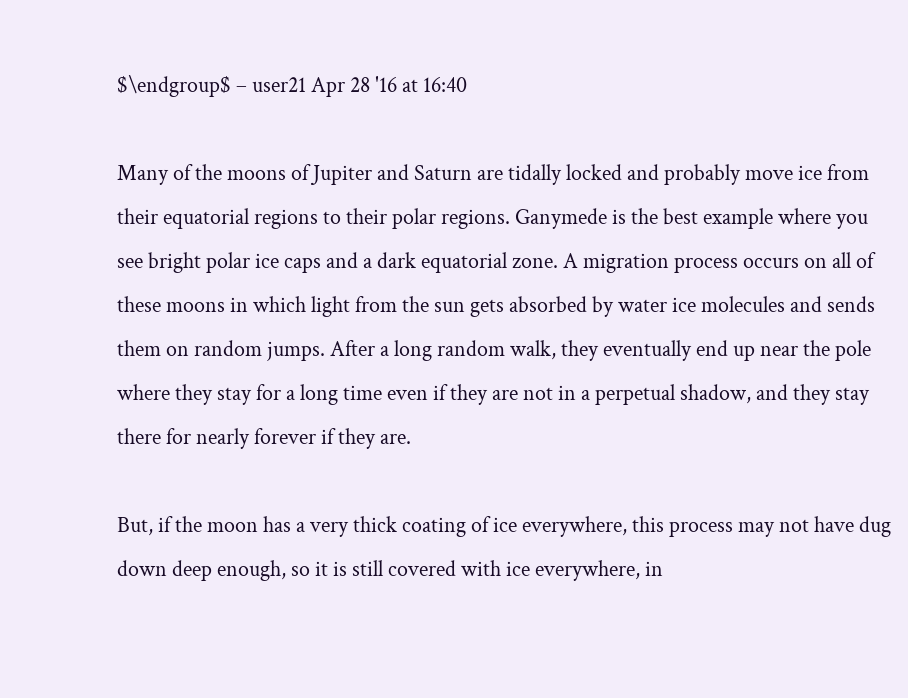$\endgroup$ – user21 Apr 28 '16 at 16:40

Many of the moons of Jupiter and Saturn are tidally locked and probably move ice from their equatorial regions to their polar regions. Ganymede is the best example where you see bright polar ice caps and a dark equatorial zone. A migration process occurs on all of these moons in which light from the sun gets absorbed by water ice molecules and sends them on random jumps. After a long random walk, they eventually end up near the pole where they stay for a long time even if they are not in a perpetual shadow, and they stay there for nearly forever if they are.

But, if the moon has a very thick coating of ice everywhere, this process may not have dug down deep enough, so it is still covered with ice everywhere, in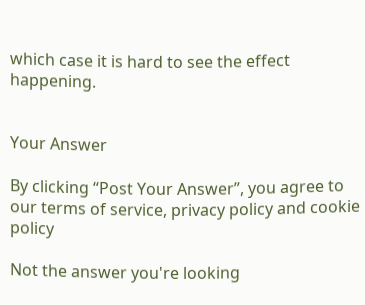which case it is hard to see the effect happening.


Your Answer

By clicking “Post Your Answer”, you agree to our terms of service, privacy policy and cookie policy

Not the answer you're looking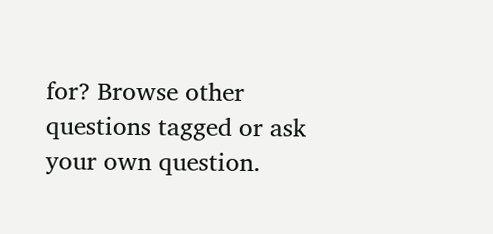for? Browse other questions tagged or ask your own question.